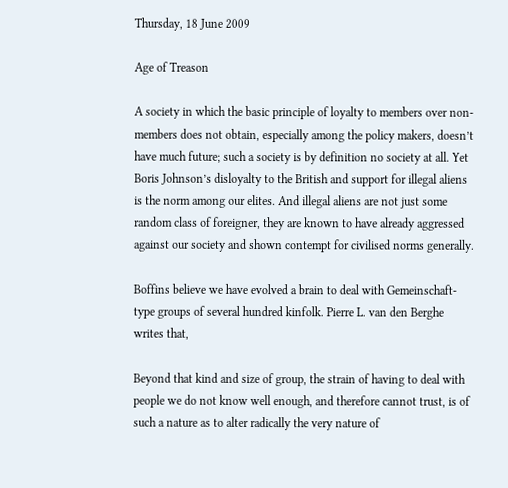Thursday, 18 June 2009

Age of Treason

A society in which the basic principle of loyalty to members over non-members does not obtain, especially among the policy makers, doesn’t have much future; such a society is by definition no society at all. Yet Boris Johnson’s disloyalty to the British and support for illegal aliens is the norm among our elites. And illegal aliens are not just some random class of foreigner, they are known to have already aggressed against our society and shown contempt for civilised norms generally.

Boffins believe we have evolved a brain to deal with Gemeinschaft-type groups of several hundred kinfolk. Pierre L. van den Berghe writes that,

Beyond that kind and size of group, the strain of having to deal with people we do not know well enough, and therefore cannot trust, is of such a nature as to alter radically the very nature of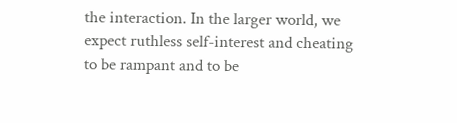the interaction. In the larger world, we expect ruthless self-interest and cheating to be rampant and to be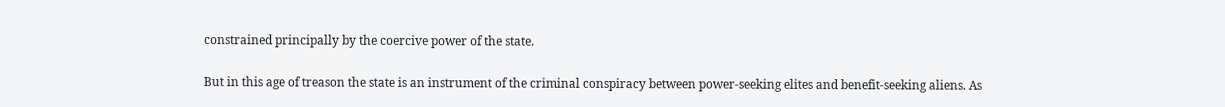constrained principally by the coercive power of the state.

But in this age of treason the state is an instrument of the criminal conspiracy between power-seeking elites and benefit-seeking aliens. As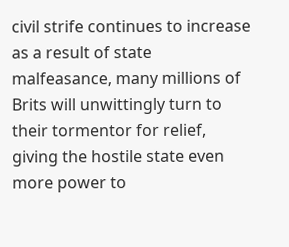civil strife continues to increase as a result of state malfeasance, many millions of Brits will unwittingly turn to their tormentor for relief, giving the hostile state even more power to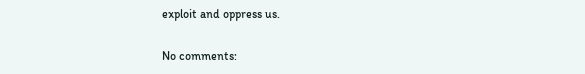exploit and oppress us.

No comments: